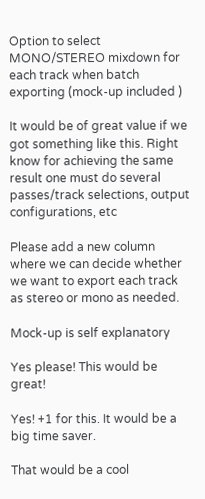Option to select MONO/STEREO mixdown for each track when batch exporting (mock-up included )

It would be of great value if we got something like this. Right know for achieving the same result one must do several passes/track selections, output configurations, etc

Please add a new column where we can decide whether we want to export each track as stereo or mono as needed.

Mock-up is self explanatory

Yes please! This would be great!

Yes! +1 for this. It would be a big time saver.

That would be a cool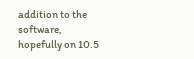addition to the software, hopefully on 10.5